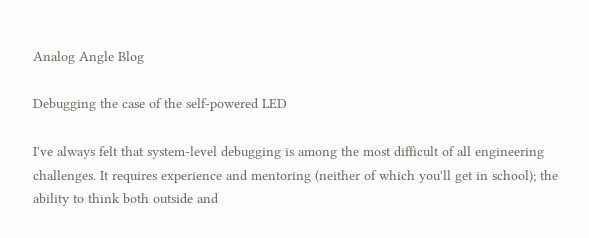Analog Angle Blog

Debugging the case of the self-powered LED

I've always felt that system-level debugging is among the most difficult of all engineering challenges. It requires experience and mentoring (neither of which you'll get in school); the ability to think both outside and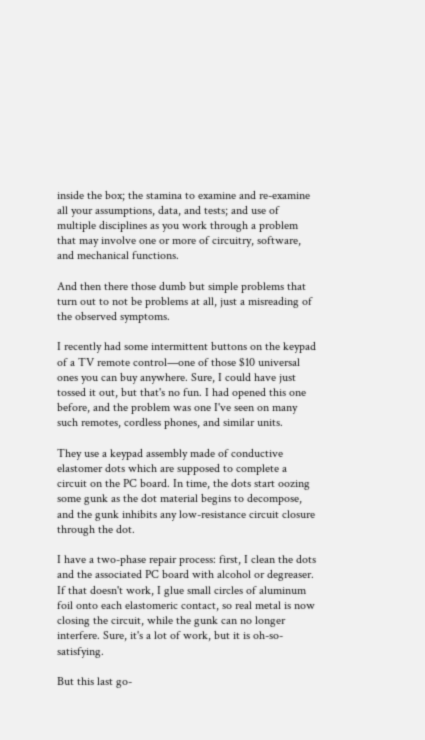inside the box; the stamina to examine and re-examine all your assumptions, data, and tests; and use of multiple disciplines as you work through a problem that may involve one or more of circuitry, software, and mechanical functions.

And then there those dumb but simple problems that turn out to not be problems at all, just a misreading of the observed symptoms.

I recently had some intermittent buttons on the keypad of a TV remote control—one of those $10 universal ones you can buy anywhere. Sure, I could have just tossed it out, but that's no fun. I had opened this one before, and the problem was one I've seen on many such remotes, cordless phones, and similar units.

They use a keypad assembly made of conductive elastomer dots which are supposed to complete a circuit on the PC board. In time, the dots start oozing some gunk as the dot material begins to decompose, and the gunk inhibits any low-resistance circuit closure through the dot.

I have a two-phase repair process: first, I clean the dots and the associated PC board with alcohol or degreaser. If that doesn't work, I glue small circles of aluminum foil onto each elastomeric contact, so real metal is now closing the circuit, while the gunk can no longer interfere. Sure, it's a lot of work, but it is oh-so-satisfying.

But this last go-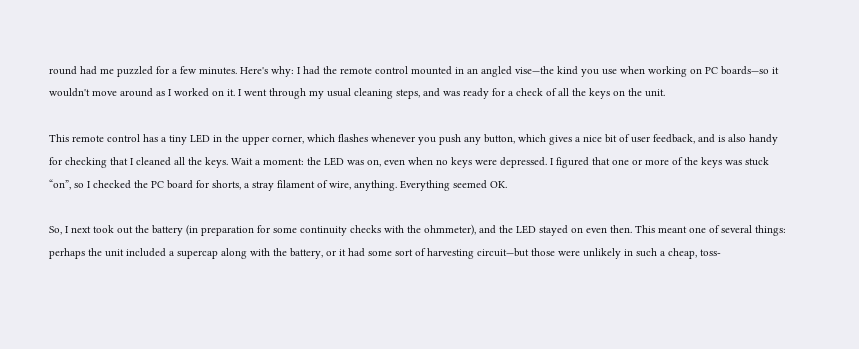round had me puzzled for a few minutes. Here's why: I had the remote control mounted in an angled vise—the kind you use when working on PC boards—so it wouldn't move around as I worked on it. I went through my usual cleaning steps, and was ready for a check of all the keys on the unit.

This remote control has a tiny LED in the upper corner, which flashes whenever you push any button, which gives a nice bit of user feedback, and is also handy for checking that I cleaned all the keys. Wait a moment: the LED was on, even when no keys were depressed. I figured that one or more of the keys was stuck “on”, so I checked the PC board for shorts, a stray filament of wire, anything. Everything seemed OK.

So, I next took out the battery (in preparation for some continuity checks with the ohmmeter), and the LED stayed on even then. This meant one of several things: perhaps the unit included a supercap along with the battery, or it had some sort of harvesting circuit—but those were unlikely in such a cheap, toss-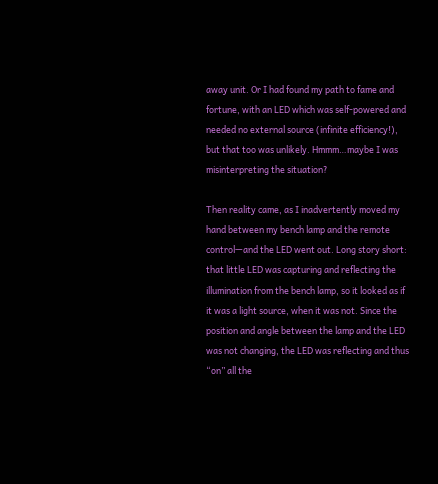away unit. Or I had found my path to fame and fortune, with an LED which was self-powered and needed no external source (infinite efficiency!), but that too was unlikely. Hmmm…maybe I was misinterpreting the situation?

Then reality came, as I inadvertently moved my hand between my bench lamp and the remote control—and the LED went out. Long story short: that little LED was capturing and reflecting the illumination from the bench lamp, so it looked as if it was a light source, when it was not. Since the position and angle between the lamp and the LED was not changing, the LED was reflecting and thus “on” all the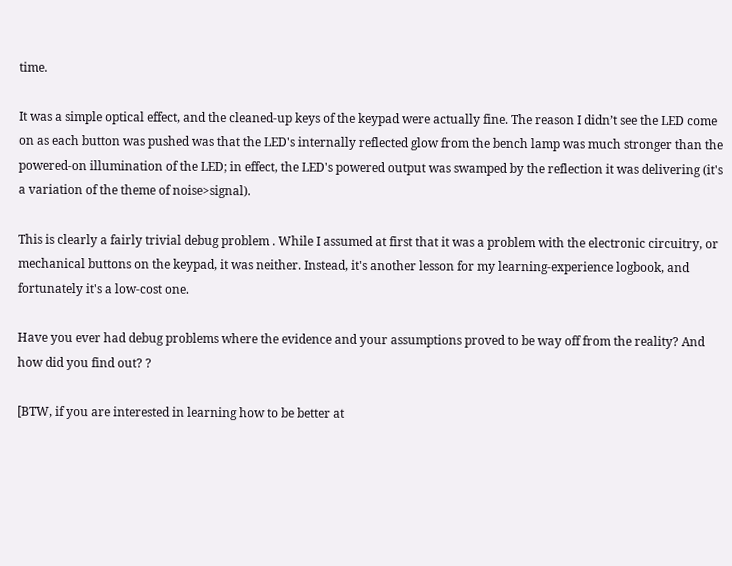time.

It was a simple optical effect, and the cleaned-up keys of the keypad were actually fine. The reason I didn’t see the LED come on as each button was pushed was that the LED's internally reflected glow from the bench lamp was much stronger than the powered-on illumination of the LED; in effect, the LED's powered output was swamped by the reflection it was delivering (it's a variation of the theme of noise>signal).

This is clearly a fairly trivial debug problem . While I assumed at first that it was a problem with the electronic circuitry, or mechanical buttons on the keypad, it was neither. Instead, it's another lesson for my learning-experience logbook, and fortunately it's a low-cost one.

Have you ever had debug problems where the evidence and your assumptions proved to be way off from the reality? And how did you find out? ?

[BTW, if you are interested in learning how to be better at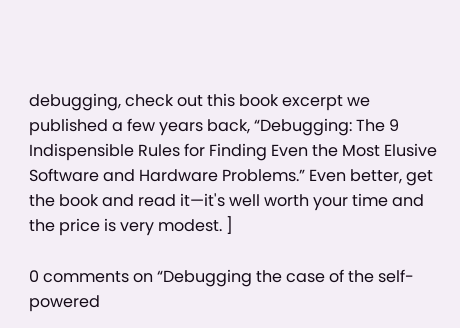debugging, check out this book excerpt we published a few years back, “Debugging: The 9 Indispensible Rules for Finding Even the Most Elusive Software and Hardware Problems.” Even better, get the book and read it—it's well worth your time and the price is very modest. ]

0 comments on “Debugging the case of the self-powered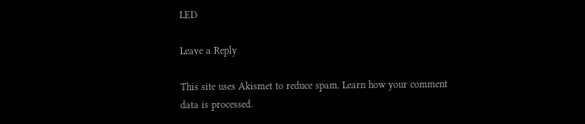LED

Leave a Reply

This site uses Akismet to reduce spam. Learn how your comment data is processed.